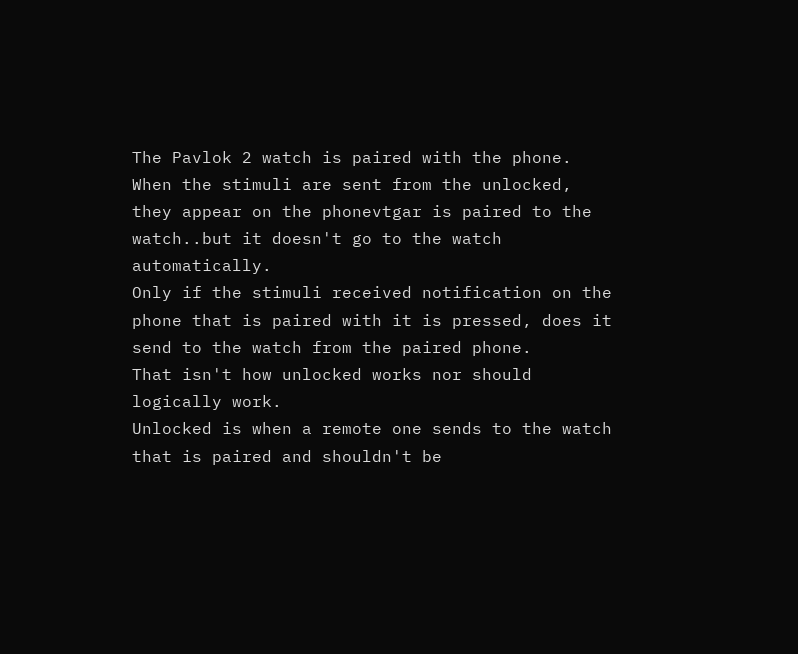The Pavlok 2 watch is paired with the phone.
When the stimuli are sent from the unlocked, they appear on the phonevtgar is paired to the watch..but it doesn't go to the watch automatically.
Only if the stimuli received notification on the phone that is paired with it is pressed, does it send to the watch from the paired phone.
That isn't how unlocked works nor should logically work.
Unlocked is when a remote one sends to the watch that is paired and shouldn't be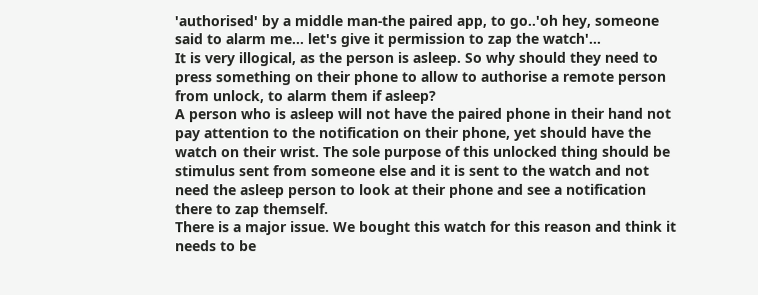'authorised' by a middle man-the paired app, to go..'oh hey, someone said to alarm me... let's give it permission to zap the watch'...
It is very illogical, as the person is asleep. So why should they need to press something on their phone to allow to authorise a remote person from unlock, to alarm them if asleep?
A person who is asleep will not have the paired phone in their hand not pay attention to the notification on their phone, yet should have the watch on their wrist. The sole purpose of this unlocked thing should be stimulus sent from someone else and it is sent to the watch and not need the asleep person to look at their phone and see a notification there to zap themself.
There is a major issue. We bought this watch for this reason and think it needs to be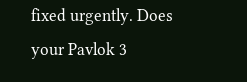fixed urgently. Does your Pavlok 3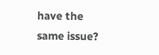have the same issue?